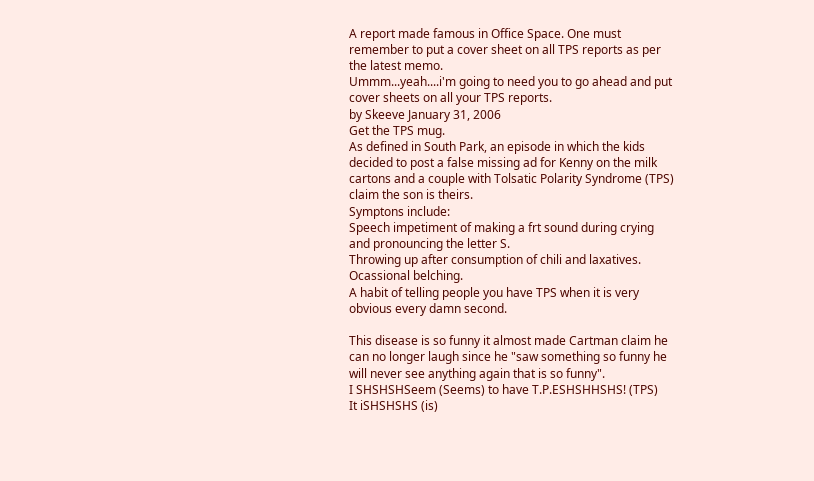A report made famous in Office Space. One must remember to put a cover sheet on all TPS reports as per the latest memo.
Ummm...yeah....i'm going to need you to go ahead and put cover sheets on all your TPS reports.
by Skeeve January 31, 2006
Get the TPS mug.
As defined in South Park, an episode in which the kids decided to post a false missing ad for Kenny on the milk cartons and a couple with Tolsatic Polarity Syndrome (TPS) claim the son is theirs.
Symptons include:
Speech impetiment of making a frt sound during crying and pronouncing the letter S.
Throwing up after consumption of chili and laxatives.
Ocassional belching.
A habit of telling people you have TPS when it is very obvious every damn second.

This disease is so funny it almost made Cartman claim he can no longer laugh since he "saw something so funny he will never see anything again that is so funny".
I SHSHSHSeem (Seems) to have T.P.ESHSHHSHS! (TPS)
It iSHSHSHS (is)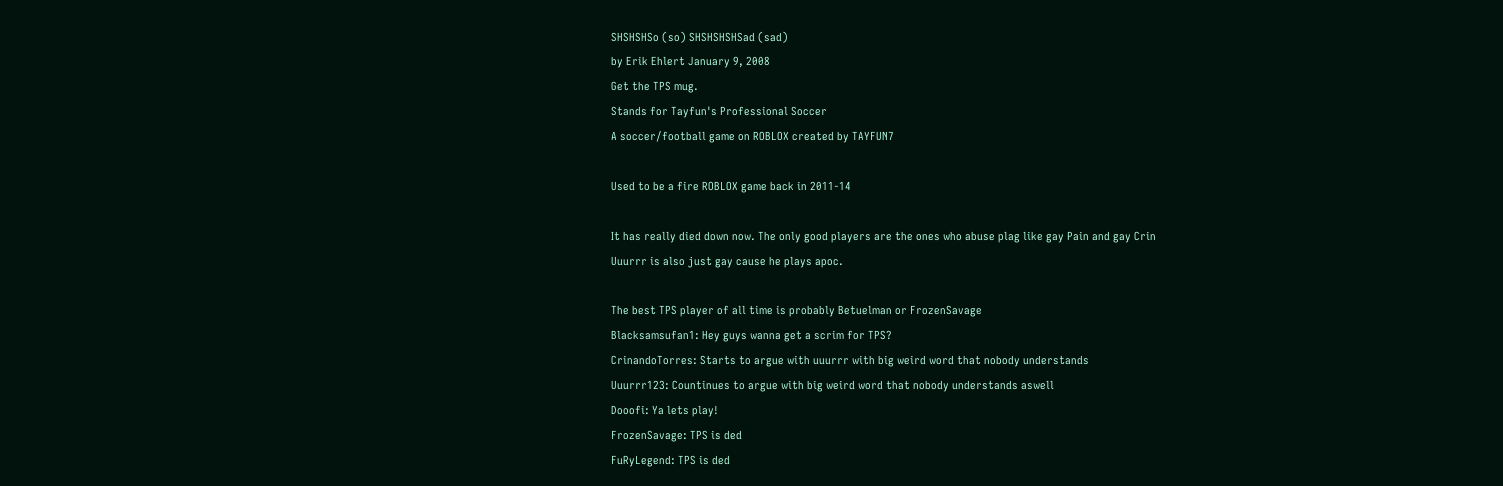SHSHSHSo (so) SHSHSHSHSad (sad)
by Erik Ehlert January 9, 2008
Get the TPS mug.
Stands for Tayfun's Professional Soccer
A soccer/football game on ROBLOX created by TAYFUN7

Used to be a fire ROBLOX game back in 2011-14

It has really died down now. The only good players are the ones who abuse plag like gay Pain and gay Crin
Uuurrr is also just gay cause he plays apoc.

The best TPS player of all time is probably Betuelman or FrozenSavage
Blacksamsufan1: Hey guys wanna get a scrim for TPS?
CrinandoTorres: Starts to argue with uuurrr with big weird word that nobody understands
Uuurrr123: Countinues to argue with big weird word that nobody understands aswell
Dooofi: Ya lets play!
FrozenSavage: TPS is ded
FuRyLegend: TPS is ded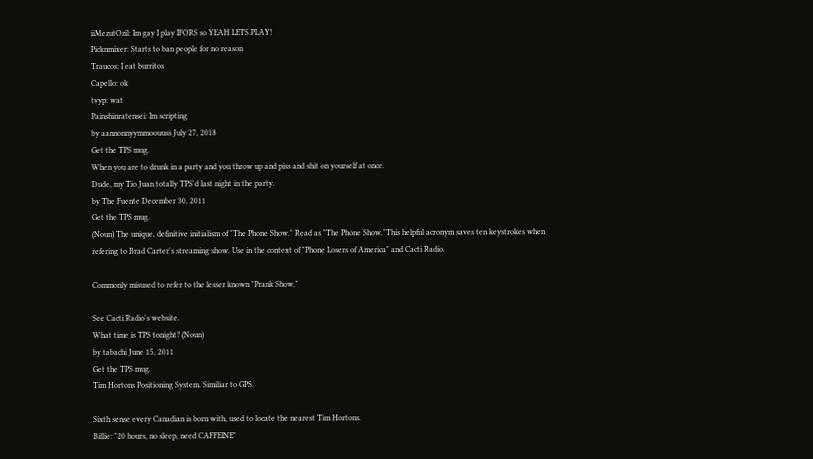iiMezutOzil: Im gay I play IFORS so YEAH LETS PLAY!
Picknmixer: Starts to ban people for no reason
Traucos: I eat burritos
Capello: ok
tvyp: wat
Painshinratensei: Im scripting
by aannonnyymmoouuss July 27, 2018
Get the TPS mug.
When you are to drunk in a party and you throw up and piss and shit on yourself at once.
Dude, my Tio Juan totally TPS'd last night in the party.
by The Fuente December 30, 2011
Get the TPS mug.
(Noun) The unique, definitive initialism of "The Phone Show." Read as "The Phone Show."This helpful acronym saves ten keystrokes when refering to Brad Carter's streaming show. Use in the context of "Phone Losers of America" and Cacti Radio.

Commonly misused to refer to the lesser known "Prank Show."

See Cacti Radio's website.
What time is TPS tonight? (Noun)
by tabachi June 15, 2011
Get the TPS mug.
Tim Hortons Positioning System. Similiar to GPS.

Sixth sense every Canadian is born with, used to locate the nearest Tim Hortons.
Billie: "20 hours, no sleep, need CAFFEINE"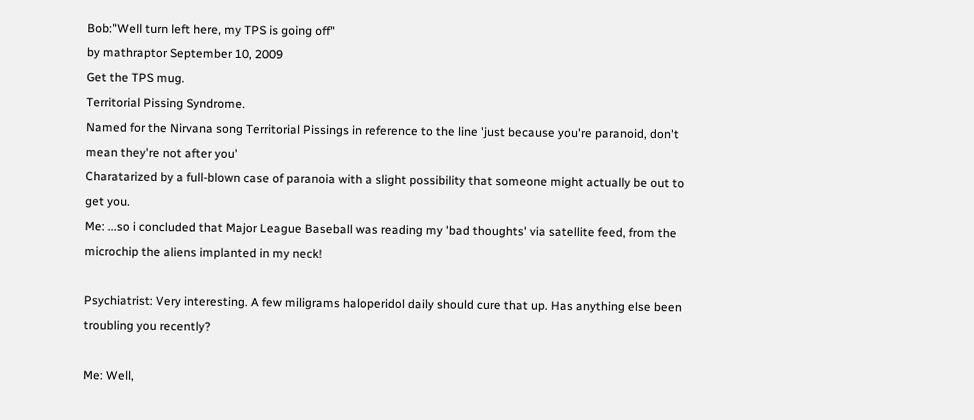Bob:"Well turn left here, my TPS is going off"
by mathraptor September 10, 2009
Get the TPS mug.
Territorial Pissing Syndrome.
Named for the Nirvana song Territorial Pissings in reference to the line 'just because you're paranoid, don't mean they're not after you'
Charatarized by a full-blown case of paranoia with a slight possibility that someone might actually be out to get you.
Me: ...so i concluded that Major League Baseball was reading my 'bad thoughts' via satellite feed, from the microchip the aliens implanted in my neck!

Psychiatrist: Very interesting. A few miligrams haloperidol daily should cure that up. Has anything else been troubling you recently?

Me: Well,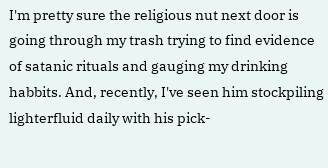I'm pretty sure the religious nut next door is going through my trash trying to find evidence of satanic rituals and gauging my drinking habbits. And, recently, I've seen him stockpiling lighterfluid daily with his pick-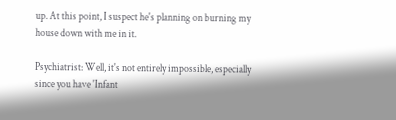up. At this point, I suspect he's planning on burning my house down with me in it.

Psychiatrist: Well, it's not entirely impossible, especially since you have 'Infant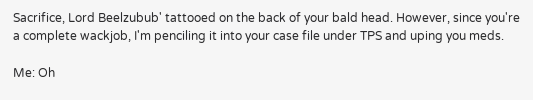Sacrifice, Lord Beelzubub' tattooed on the back of your bald head. However, since you're a complete wackjob, I'm penciling it into your case file under TPS and uping you meds.

Me: Oh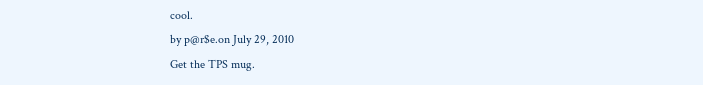cool.
by p@r$e.on July 29, 2010
Get the TPS mug.